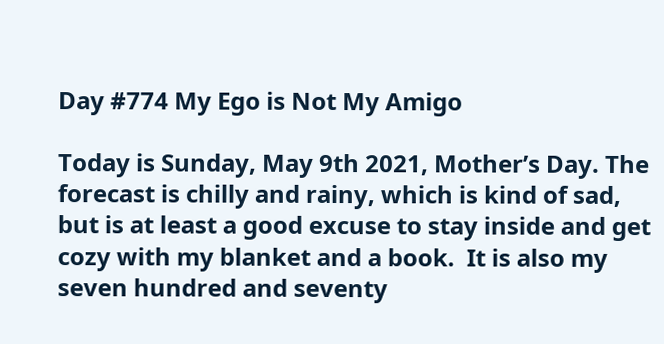Day #774 My Ego is Not My Amigo

Today is Sunday, May 9th 2021, Mother’s Day. The forecast is chilly and rainy, which is kind of sad, but is at least a good excuse to stay inside and get cozy with my blanket and a book.  It is also my seven hundred and seventy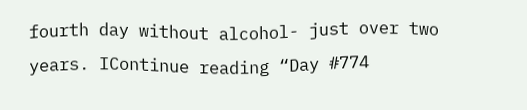fourth day without alcohol- just over two years. IContinue reading “Day #774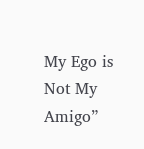My Ego is Not My Amigo”